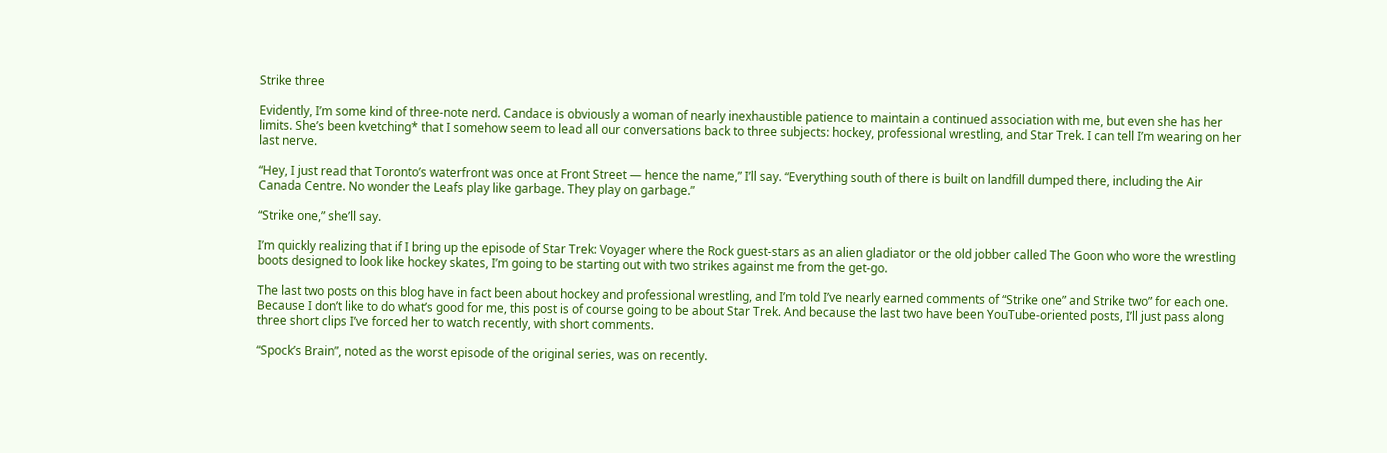Strike three

Evidently, I’m some kind of three-note nerd. Candace is obviously a woman of nearly inexhaustible patience to maintain a continued association with me, but even she has her limits. She’s been kvetching* that I somehow seem to lead all our conversations back to three subjects: hockey, professional wrestling, and Star Trek. I can tell I’m wearing on her last nerve.

“Hey, I just read that Toronto’s waterfront was once at Front Street — hence the name,” I’ll say. “Everything south of there is built on landfill dumped there, including the Air Canada Centre. No wonder the Leafs play like garbage. They play on garbage.”

“Strike one,” she’ll say.

I’m quickly realizing that if I bring up the episode of Star Trek: Voyager where the Rock guest-stars as an alien gladiator or the old jobber called The Goon who wore the wrestling boots designed to look like hockey skates, I’m going to be starting out with two strikes against me from the get-go.

The last two posts on this blog have in fact been about hockey and professional wrestling, and I’m told I’ve nearly earned comments of “Strike one” and Strike two” for each one. Because I don’t like to do what’s good for me, this post is of course going to be about Star Trek. And because the last two have been YouTube-oriented posts, I’ll just pass along three short clips I’ve forced her to watch recently, with short comments.

“Spock’s Brain”, noted as the worst episode of the original series, was on recently.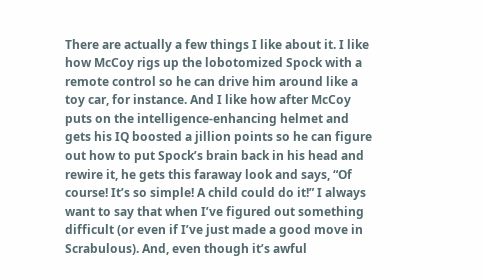There are actually a few things I like about it. I like how McCoy rigs up the lobotomized Spock with a remote control so he can drive him around like a toy car, for instance. And I like how after McCoy puts on the intelligence-enhancing helmet and gets his IQ boosted a jillion points so he can figure out how to put Spock’s brain back in his head and rewire it, he gets this faraway look and says, “Of course! It’s so simple! A child could do it!” I always want to say that when I’ve figured out something difficult (or even if I’ve just made a good move in Scrabulous). And, even though it’s awful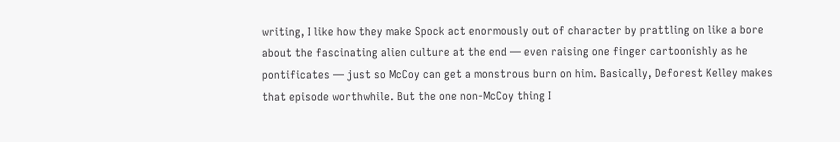writing, I like how they make Spock act enormously out of character by prattling on like a bore about the fascinating alien culture at the end — even raising one finger cartoonishly as he pontificates — just so McCoy can get a monstrous burn on him. Basically, Deforest Kelley makes that episode worthwhile. But the one non-McCoy thing I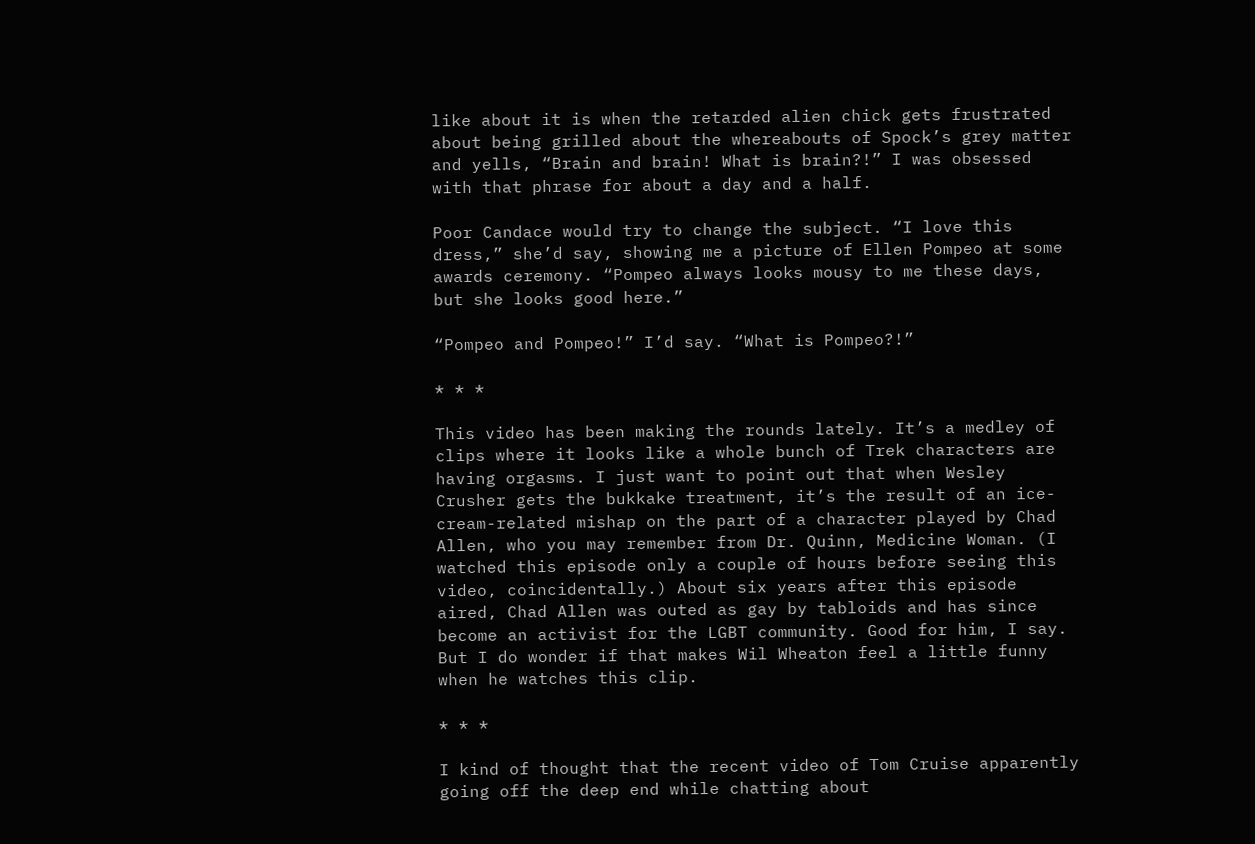like about it is when the retarded alien chick gets frustrated about being grilled about the whereabouts of Spock’s grey matter and yells, “Brain and brain! What is brain?!” I was obsessed with that phrase for about a day and a half.

Poor Candace would try to change the subject. “I love this dress,” she’d say, showing me a picture of Ellen Pompeo at some awards ceremony. “Pompeo always looks mousy to me these days, but she looks good here.”

“Pompeo and Pompeo!” I’d say. “What is Pompeo?!”

* * *

This video has been making the rounds lately. It’s a medley of clips where it looks like a whole bunch of Trek characters are having orgasms. I just want to point out that when Wesley Crusher gets the bukkake treatment, it’s the result of an ice-cream-related mishap on the part of a character played by Chad Allen, who you may remember from Dr. Quinn, Medicine Woman. (I watched this episode only a couple of hours before seeing this video, coincidentally.) About six years after this episode aired, Chad Allen was outed as gay by tabloids and has since become an activist for the LGBT community. Good for him, I say. But I do wonder if that makes Wil Wheaton feel a little funny when he watches this clip.

* * *

I kind of thought that the recent video of Tom Cruise apparently going off the deep end while chatting about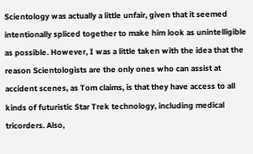Scientology was actually a little unfair, given that it seemed intentionally spliced together to make him look as unintelligible as possible. However, I was a little taken with the idea that the reason Scientologists are the only ones who can assist at accident scenes, as Tom claims, is that they have access to all kinds of futuristic Star Trek technology, including medical tricorders. Also,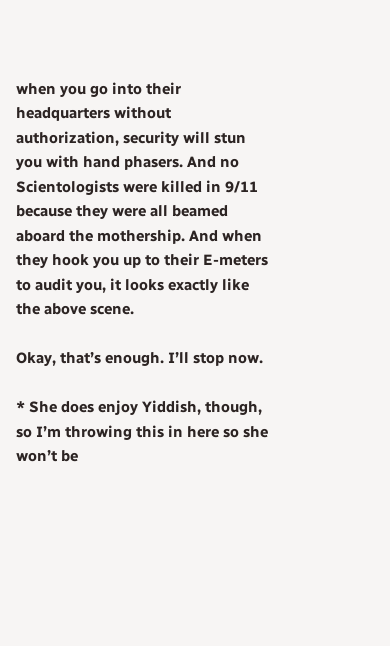when you go into their headquarters without authorization, security will stun you with hand phasers. And no Scientologists were killed in 9/11 because they were all beamed aboard the mothership. And when they hook you up to their E-meters to audit you, it looks exactly like the above scene.

Okay, that’s enough. I’ll stop now.

* She does enjoy Yiddish, though, so I’m throwing this in here so she won’t be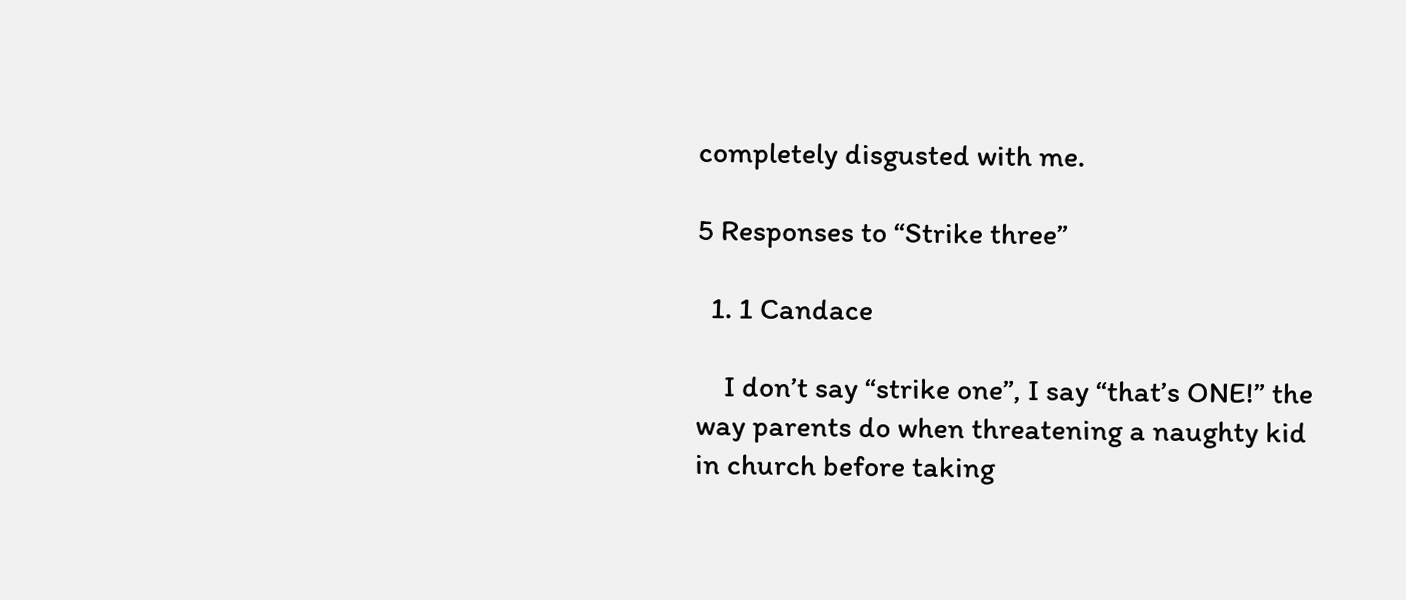completely disgusted with me.

5 Responses to “Strike three”

  1. 1 Candace

    I don’t say “strike one”, I say “that’s ONE!” the way parents do when threatening a naughty kid in church before taking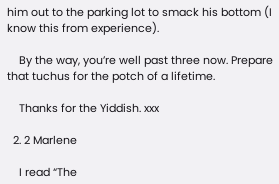him out to the parking lot to smack his bottom (I know this from experience).

    By the way, you’re well past three now. Prepare that tuchus for the potch of a lifetime.

    Thanks for the Yiddish. xxx

  2. 2 Marlene

    I read “The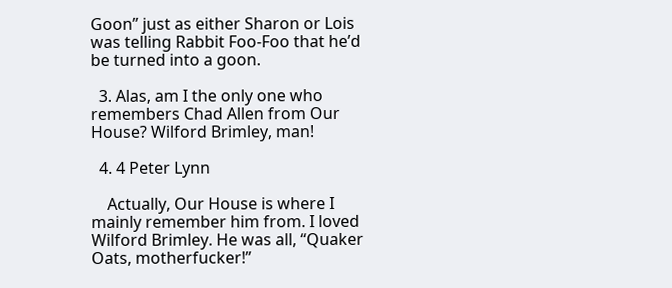Goon” just as either Sharon or Lois was telling Rabbit Foo-Foo that he’d be turned into a goon.

  3. Alas, am I the only one who remembers Chad Allen from Our House? Wilford Brimley, man!

  4. 4 Peter Lynn

    Actually, Our House is where I mainly remember him from. I loved Wilford Brimley. He was all, “Quaker Oats, motherfucker!”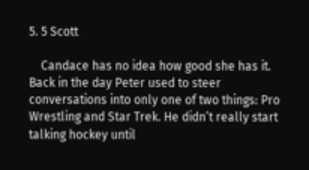5. 5 Scott

    Candace has no idea how good she has it. Back in the day Peter used to steer conversations into only one of two things: Pro Wrestling and Star Trek. He didn’t really start talking hockey until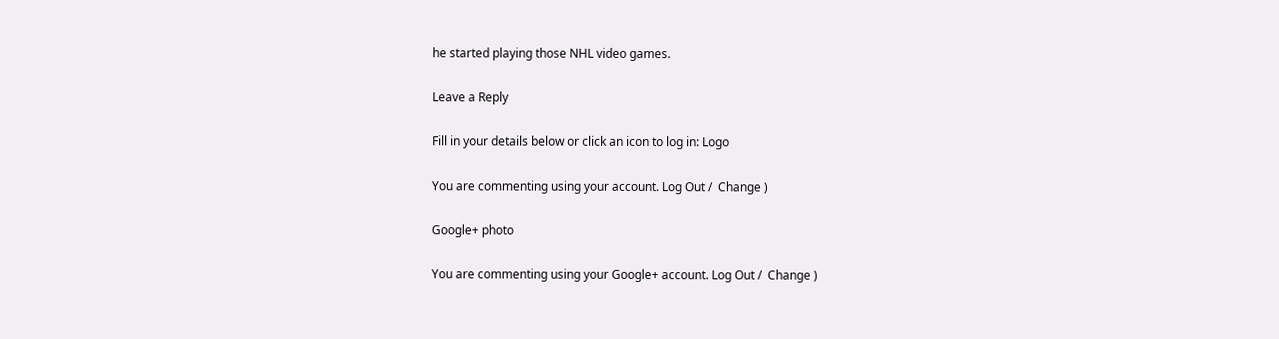he started playing those NHL video games.

Leave a Reply

Fill in your details below or click an icon to log in: Logo

You are commenting using your account. Log Out /  Change )

Google+ photo

You are commenting using your Google+ account. Log Out /  Change )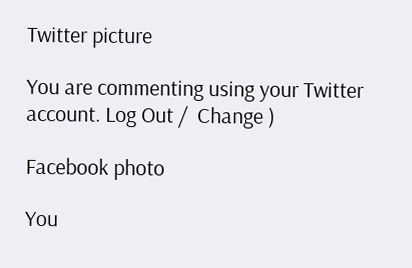Twitter picture

You are commenting using your Twitter account. Log Out /  Change )

Facebook photo

You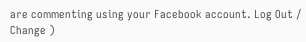are commenting using your Facebook account. Log Out /  Change )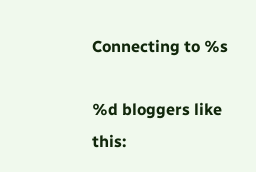Connecting to %s

%d bloggers like this: